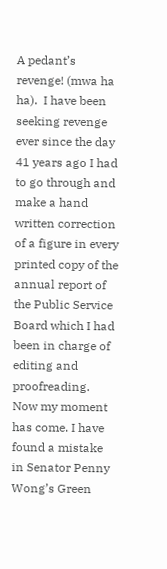A pedant’s revenge! (mwa ha ha).  I have been seeking revenge ever since the day 41 years ago I had to go through and make a hand written correction of a figure in every printed copy of the annual report of the Public Service Board which I had been in charge of editing and proofreading. Now my moment has come. I have found a mistake in Senator Penny Wong’s Green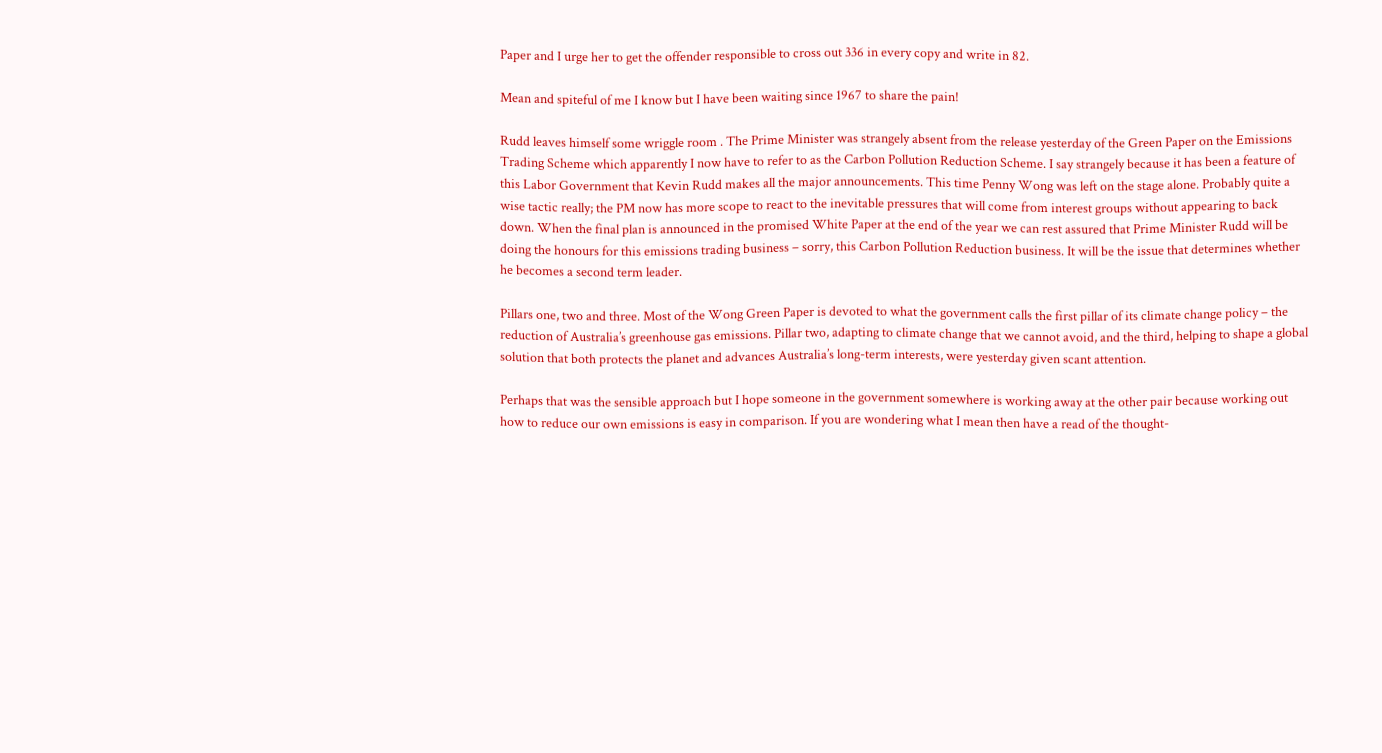Paper and I urge her to get the offender responsible to cross out 336 in every copy and write in 82.

Mean and spiteful of me I know but I have been waiting since 1967 to share the pain!

Rudd leaves himself some wriggle room . The Prime Minister was strangely absent from the release yesterday of the Green Paper on the Emissions Trading Scheme which apparently I now have to refer to as the Carbon Pollution Reduction Scheme. I say strangely because it has been a feature of this Labor Government that Kevin Rudd makes all the major announcements. This time Penny Wong was left on the stage alone. Probably quite a wise tactic really; the PM now has more scope to react to the inevitable pressures that will come from interest groups without appearing to back down. When the final plan is announced in the promised White Paper at the end of the year we can rest assured that Prime Minister Rudd will be doing the honours for this emissions trading business – sorry, this Carbon Pollution Reduction business. It will be the issue that determines whether he becomes a second term leader.

Pillars one, two and three. Most of the Wong Green Paper is devoted to what the government calls the first pillar of its climate change policy – the reduction of Australia’s greenhouse gas emissions. Pillar two, adapting to climate change that we cannot avoid, and the third, helping to shape a global solution that both protects the planet and advances Australia’s long-term interests, were yesterday given scant attention.

Perhaps that was the sensible approach but I hope someone in the government somewhere is working away at the other pair because working out how to reduce our own emissions is easy in comparison. If you are wondering what I mean then have a read of the thought-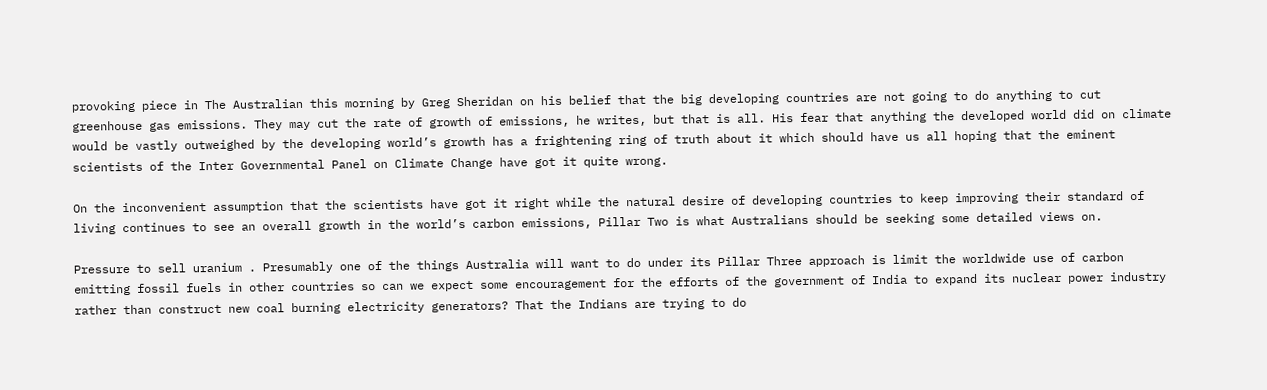provoking piece in The Australian this morning by Greg Sheridan on his belief that the big developing countries are not going to do anything to cut greenhouse gas emissions. They may cut the rate of growth of emissions, he writes, but that is all. His fear that anything the developed world did on climate would be vastly outweighed by the developing world’s growth has a frightening ring of truth about it which should have us all hoping that the eminent scientists of the Inter Governmental Panel on Climate Change have got it quite wrong.

On the inconvenient assumption that the scientists have got it right while the natural desire of developing countries to keep improving their standard of living continues to see an overall growth in the world’s carbon emissions, Pillar Two is what Australians should be seeking some detailed views on.

Pressure to sell uranium . Presumably one of the things Australia will want to do under its Pillar Three approach is limit the worldwide use of carbon emitting fossil fuels in other countries so can we expect some encouragement for the efforts of the government of India to expand its nuclear power industry rather than construct new coal burning electricity generators? That the Indians are trying to do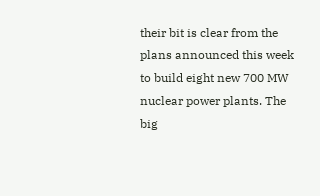their bit is clear from the plans announced this week to build eight new 700 MW nuclear power plants. The big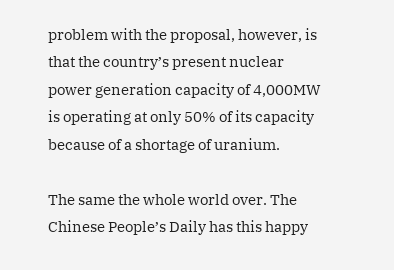problem with the proposal, however, is that the country’s present nuclear power generation capacity of 4,000MW is operating at only 50% of its capacity because of a shortage of uranium.

The same the whole world over. The Chinese People’s Daily has this happy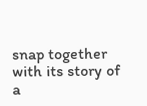snap together with its story of a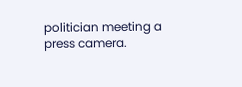politician meeting a press camera.